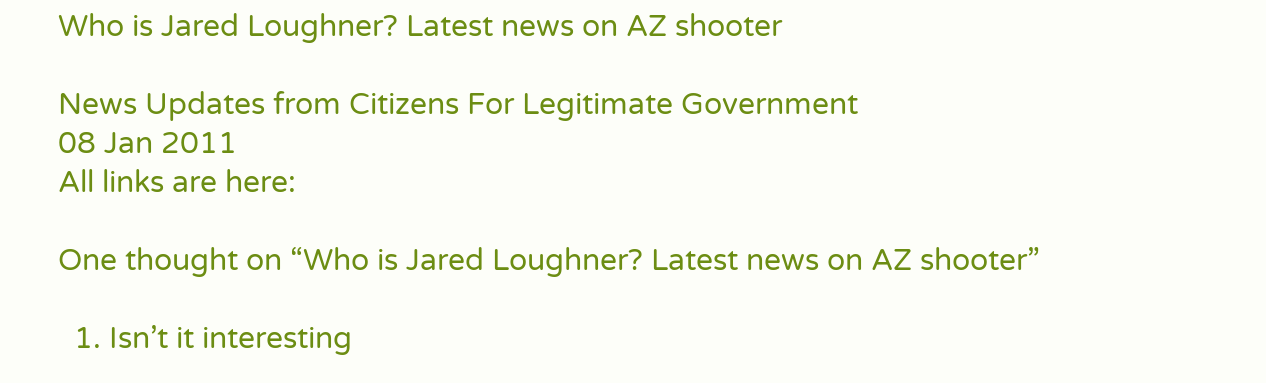Who is Jared Loughner? Latest news on AZ shooter

News Updates from Citizens For Legitimate Government
08 Jan 2011
All links are here:

One thought on “Who is Jared Loughner? Latest news on AZ shooter”

  1. Isn’t it interesting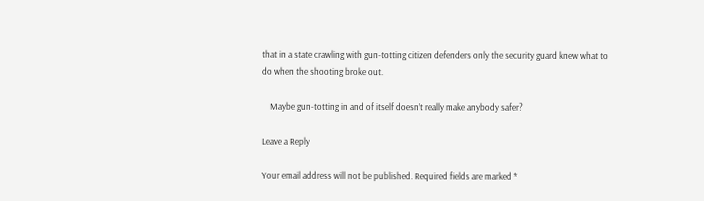that in a state crawling with gun-totting citizen defenders only the security guard knew what to do when the shooting broke out.

    Maybe gun-totting in and of itself doesn’t really make anybody safer?

Leave a Reply

Your email address will not be published. Required fields are marked *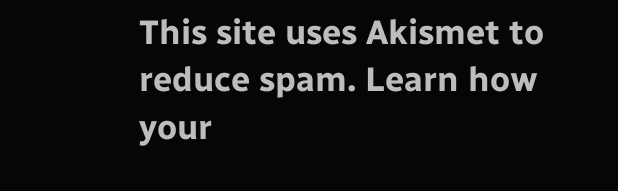This site uses Akismet to reduce spam. Learn how your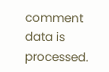comment data is processed.